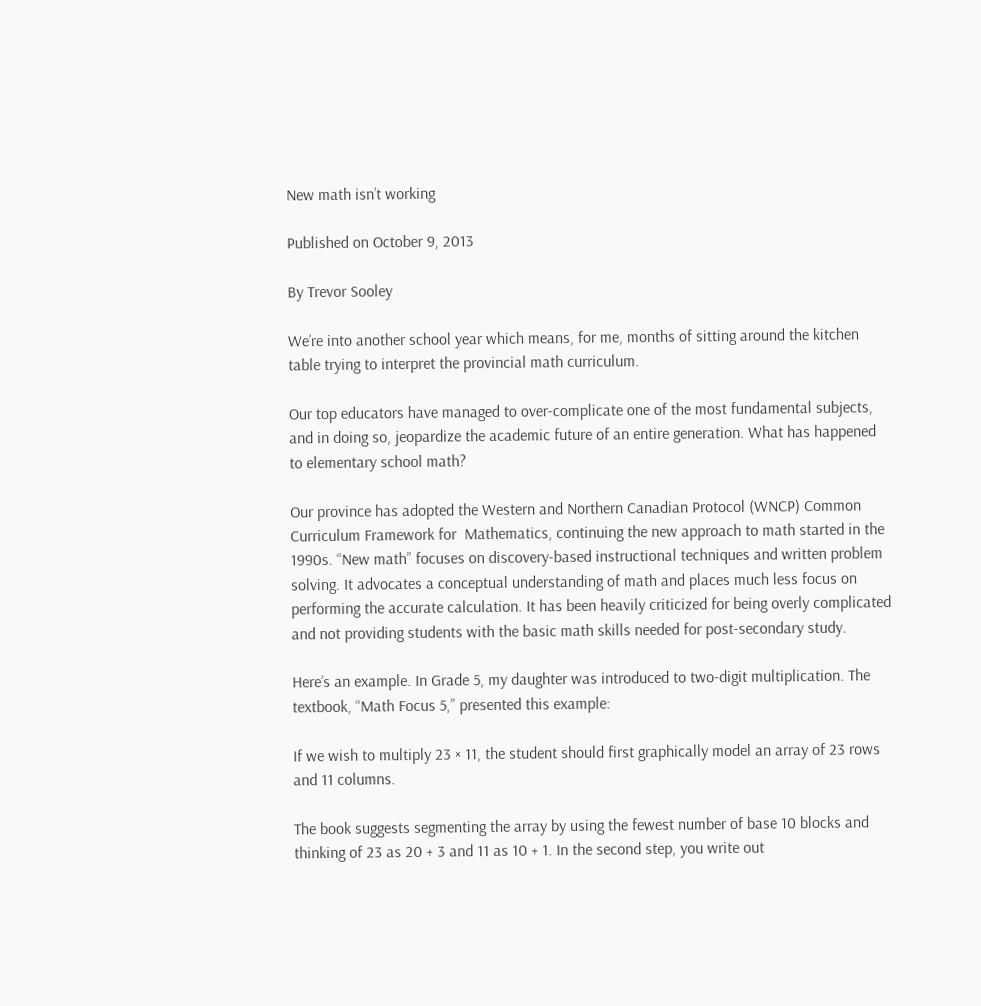New math isn’t working

Published on October 9, 2013

By Trevor Sooley

We’re into another school year which means, for me, months of sitting around the kitchen table trying to interpret the provincial math curriculum.

Our top educators have managed to over-complicate one of the most fundamental subjects, and in doing so, jeopardize the academic future of an entire generation. What has happened to elementary school math?

Our province has adopted the Western and Northern Canadian Protocol (WNCP) Common Curriculum Framework for  Mathematics, continuing the new approach to math started in the 1990s. “New math” focuses on discovery-based instructional techniques and written problem solving. It advocates a conceptual understanding of math and places much less focus on performing the accurate calculation. It has been heavily criticized for being overly complicated and not providing students with the basic math skills needed for post-secondary study.

Here’s an example. In Grade 5, my daughter was introduced to two-digit multiplication. The textbook, “Math Focus 5,” presented this example:

If we wish to multiply 23 × 11, the student should first graphically model an array of 23 rows and 11 columns.

The book suggests segmenting the array by using the fewest number of base 10 blocks and thinking of 23 as 20 + 3 and 11 as 10 + 1. In the second step, you write out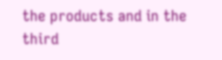the products and in the third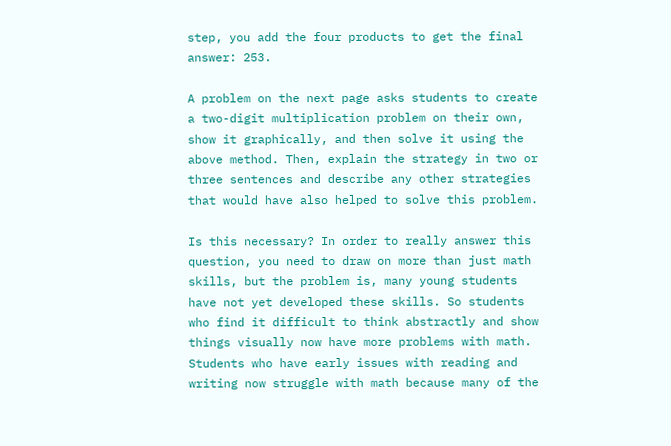step, you add the four products to get the final answer: 253.

A problem on the next page asks students to create a two-digit multiplication problem on their own, show it graphically, and then solve it using the above method. Then, explain the strategy in two or three sentences and describe any other strategies that would have also helped to solve this problem.

Is this necessary? In order to really answer this question, you need to draw on more than just math skills, but the problem is, many young students have not yet developed these skills. So students who find it difficult to think abstractly and show things visually now have more problems with math. Students who have early issues with reading and writing now struggle with math because many of the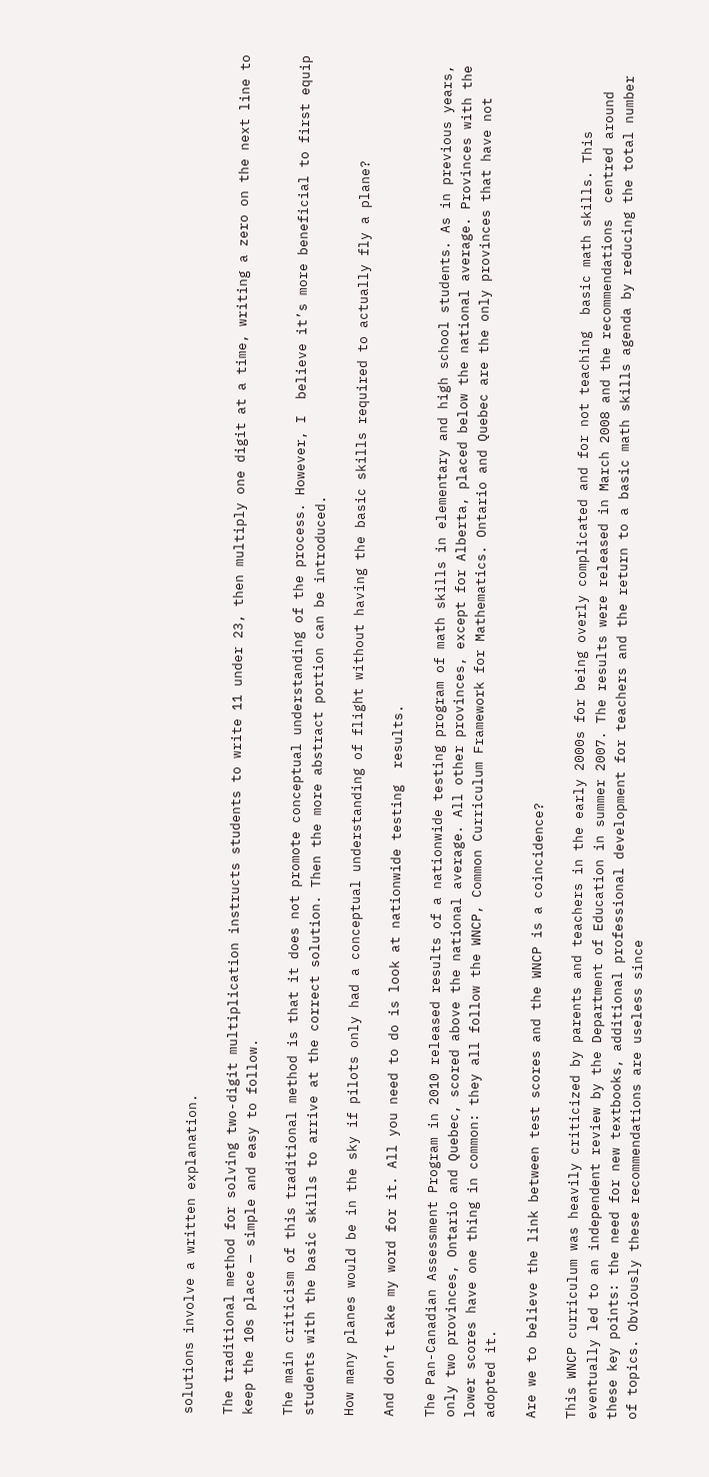solutions involve a written explanation.

The traditional method for solving two-digit multiplication instructs students to write 11 under 23, then multiply one digit at a time, writing a zero on the next line to keep the 10s place — simple and easy to follow.

The main criticism of this traditional method is that it does not promote conceptual understanding of the process. However, I  believe it’s more beneficial to first equip students with the basic skills to arrive at the correct solution. Then the more abstract portion can be introduced.

How many planes would be in the sky if pilots only had a conceptual understanding of flight without having the basic skills required to actually fly a plane?

And don’t take my word for it. All you need to do is look at nationwide testing  results.

The Pan-Canadian Assessment Program in 2010 released results of a nationwide testing program of math skills in elementary and high school students. As in previous years, only two provinces, Ontario and Quebec, scored above the national average. All other provinces, except for Alberta, placed below the national average. Provinces with the lower scores have one thing in common: they all follow the WNCP, Common Curriculum Framework for Mathematics. Ontario and Quebec are the only provinces that have not adopted it.

Are we to believe the link between test scores and the WNCP is a coincidence?

This WNCP curriculum was heavily criticized by parents and teachers in the early 2000s for being overly complicated and for not teaching  basic math skills. This eventually led to an independent review by the Department of Education in summer 2007. The results were released in March 2008 and the recommendations  centred around these key points: the need for new textbooks, additional professional development for teachers and the return to a basic math skills agenda by reducing the total number of topics. Obviously these recommendations are useless since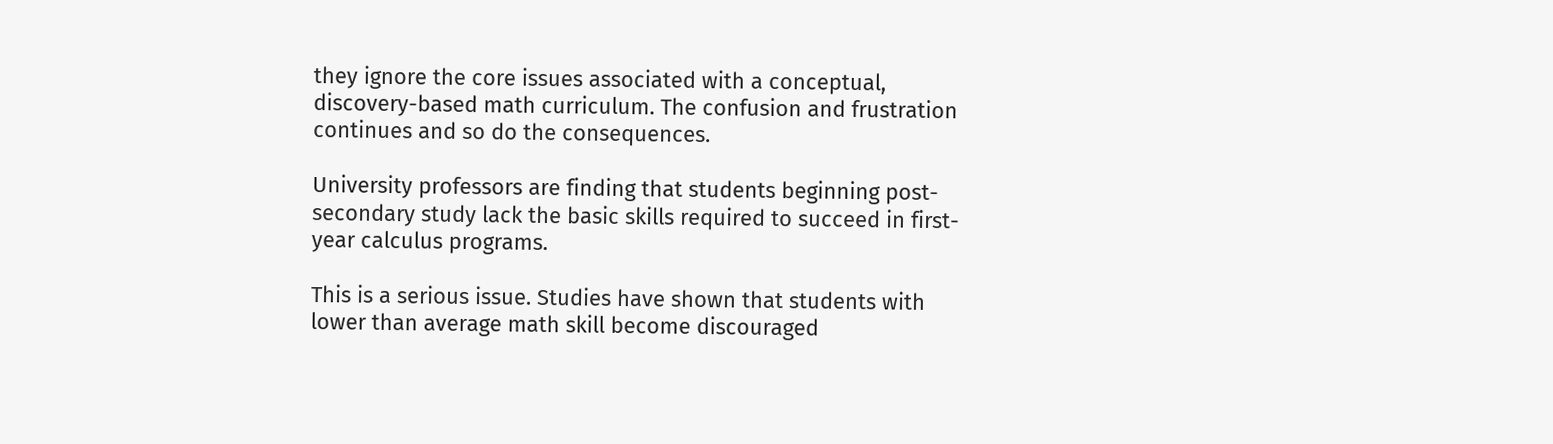they ignore the core issues associated with a conceptual, discovery-based math curriculum. The confusion and frustration continues and so do the consequences.

University professors are finding that students beginning post-secondary study lack the basic skills required to succeed in first-year calculus programs.

This is a serious issue. Studies have shown that students with lower than average math skill become discouraged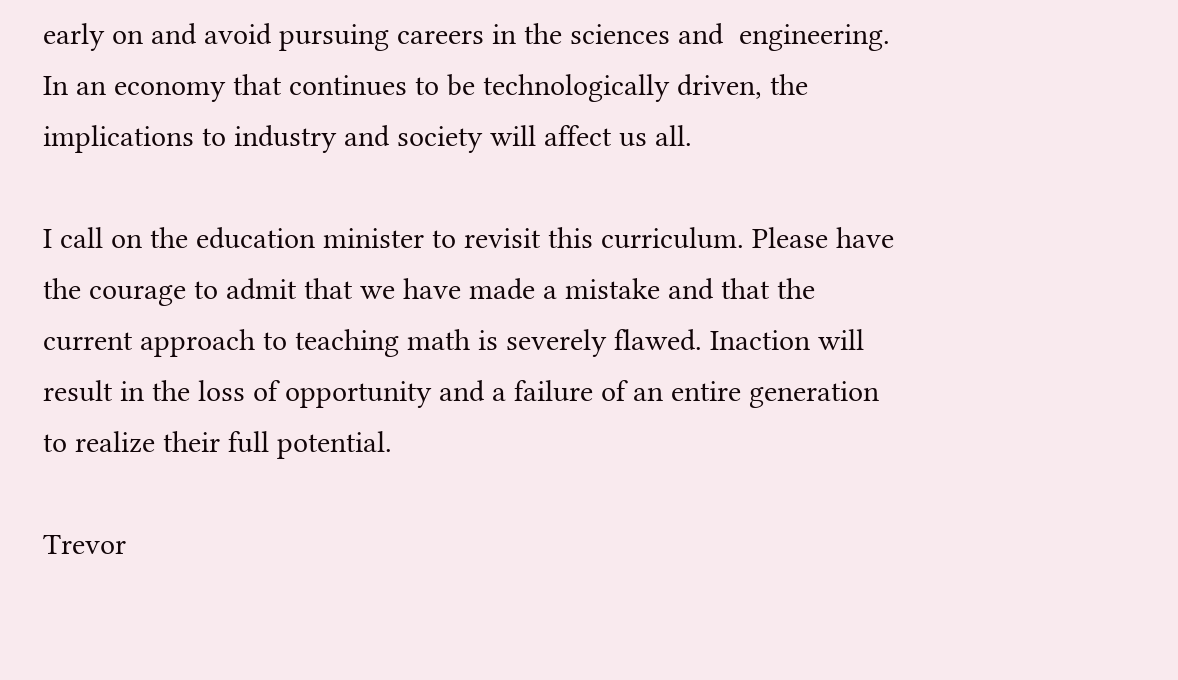early on and avoid pursuing careers in the sciences and  engineering. In an economy that continues to be technologically driven, the implications to industry and society will affect us all.

I call on the education minister to revisit this curriculum. Please have the courage to admit that we have made a mistake and that the current approach to teaching math is severely flawed. Inaction will result in the loss of opportunity and a failure of an entire generation to realize their full potential.

Trevor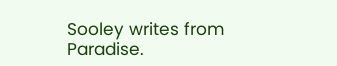Sooley writes from Paradise.